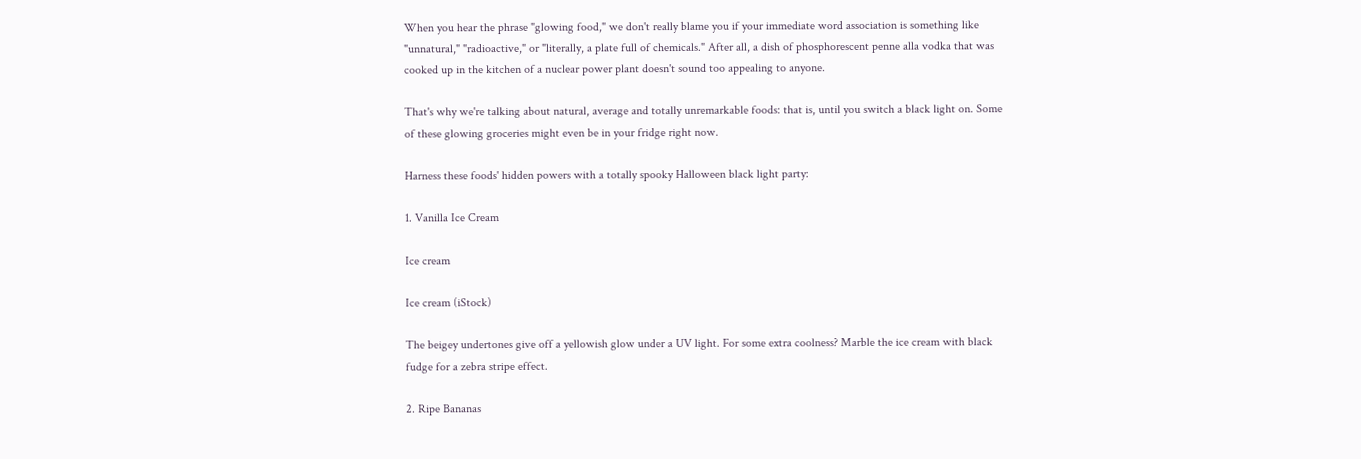When you hear the phrase "glowing food," we don't really blame you if your immediate word association is something like "unnatural," "radioactive," or "literally, a plate full of chemicals." After all, a dish of phosphorescent penne alla vodka that was cooked up in the kitchen of a nuclear power plant doesn't sound too appealing to anyone.

That's why we're talking about natural, average and totally unremarkable foods: that is, until you switch a black light on. Some of these glowing groceries might even be in your fridge right now.

Harness these foods' hidden powers with a totally spooky Halloween black light party:

1. Vanilla Ice Cream

Ice cream

Ice cream (iStock)

The beigey undertones give off a yellowish glow under a UV light. For some extra coolness? Marble the ice cream with black fudge for a zebra stripe effect.

2. Ripe Bananas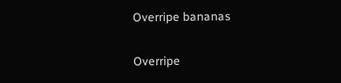Overripe bananas

Overripe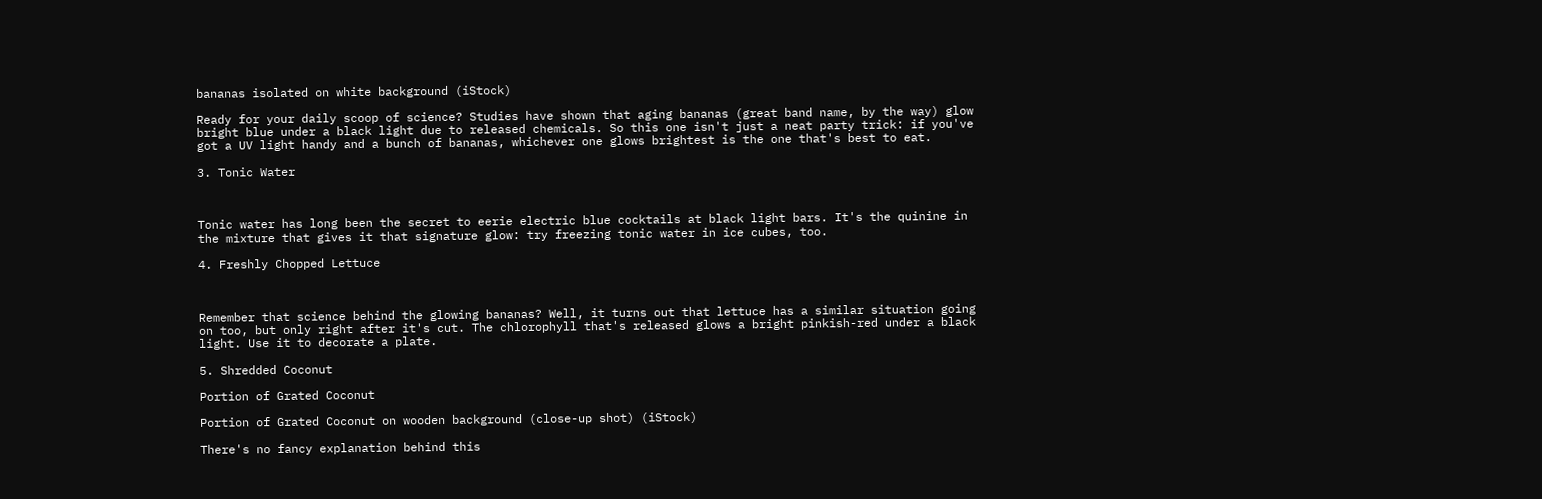bananas isolated on white background (iStock)

Ready for your daily scoop of science? Studies have shown that aging bananas (great band name, by the way) glow bright blue under a black light due to released chemicals. So this one isn't just a neat party trick: if you've got a UV light handy and a bunch of bananas, whichever one glows brightest is the one that's best to eat.

3. Tonic Water



Tonic water has long been the secret to eerie electric blue cocktails at black light bars. It's the quinine in the mixture that gives it that signature glow: try freezing tonic water in ice cubes, too.

4. Freshly Chopped Lettuce



Remember that science behind the glowing bananas? Well, it turns out that lettuce has a similar situation going on too, but only right after it's cut. The chlorophyll that's released glows a bright pinkish-red under a black light. Use it to decorate a plate.

5. Shredded Coconut

Portion of Grated Coconut

Portion of Grated Coconut on wooden background (close-up shot) (iStock)

There's no fancy explanation behind this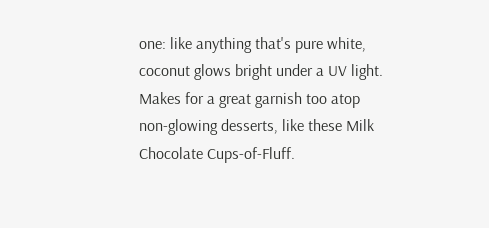one: like anything that's pure white, coconut glows bright under a UV light. Makes for a great garnish too atop non-glowing desserts, like these Milk Chocolate Cups-of-Fluff.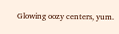Glowing oozy centers, yum.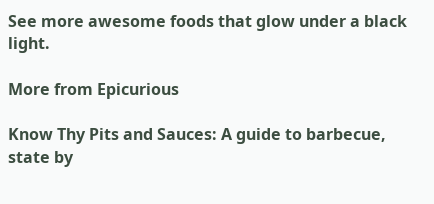See more awesome foods that glow under a black light.

More from Epicurious

Know Thy Pits and Sauces: A guide to barbecue, state by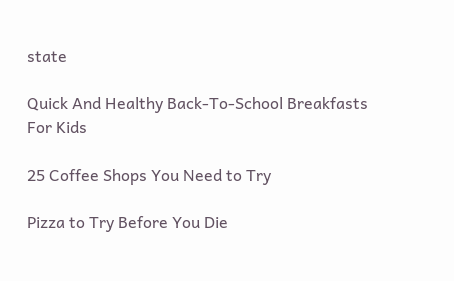state

Quick And Healthy Back-To-School Breakfasts For Kids

25 Coffee Shops You Need to Try

Pizza to Try Before You Die